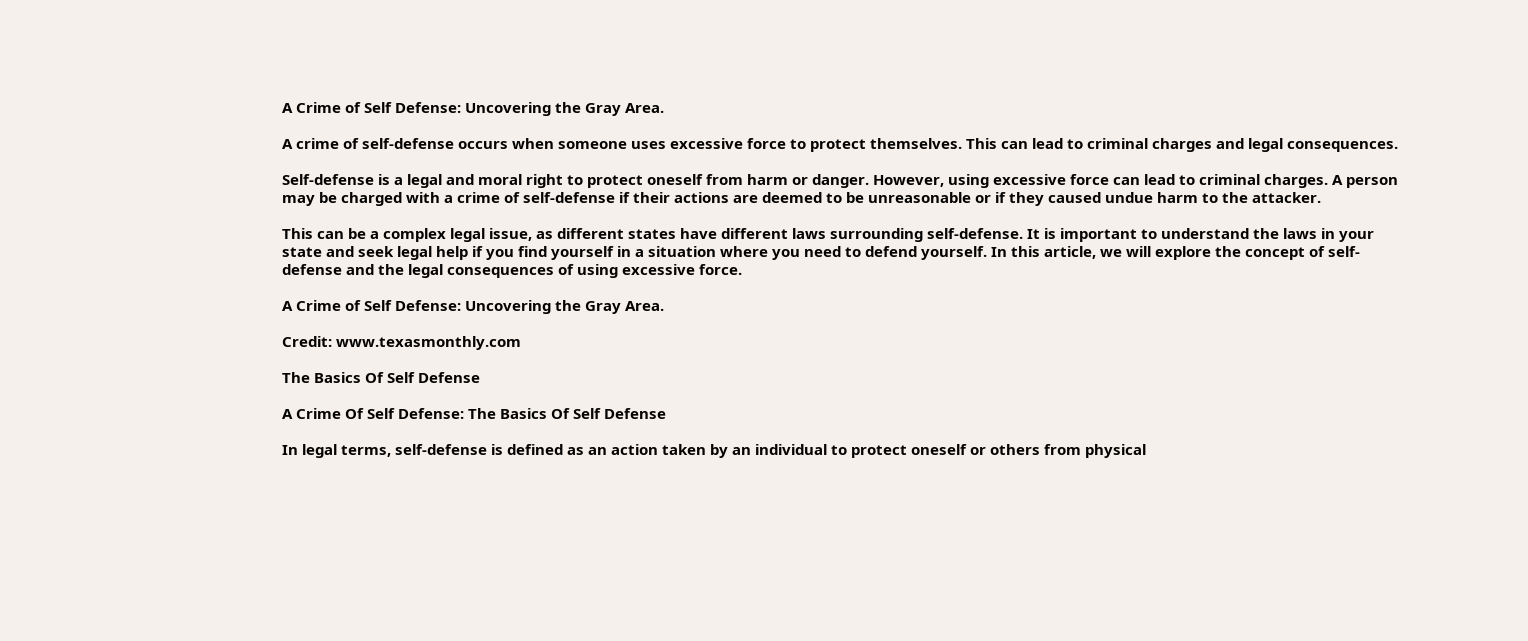A Crime of Self Defense: Uncovering the Gray Area.

A crime of self-defense occurs when someone uses excessive force to protect themselves. This can lead to criminal charges and legal consequences.

Self-defense is a legal and moral right to protect oneself from harm or danger. However, using excessive force can lead to criminal charges. A person may be charged with a crime of self-defense if their actions are deemed to be unreasonable or if they caused undue harm to the attacker.

This can be a complex legal issue, as different states have different laws surrounding self-defense. It is important to understand the laws in your state and seek legal help if you find yourself in a situation where you need to defend yourself. In this article, we will explore the concept of self-defense and the legal consequences of using excessive force.

A Crime of Self Defense: Uncovering the Gray Area.

Credit: www.texasmonthly.com

The Basics Of Self Defense

A Crime Of Self Defense: The Basics Of Self Defense

In legal terms, self-defense is defined as an action taken by an individual to protect oneself or others from physical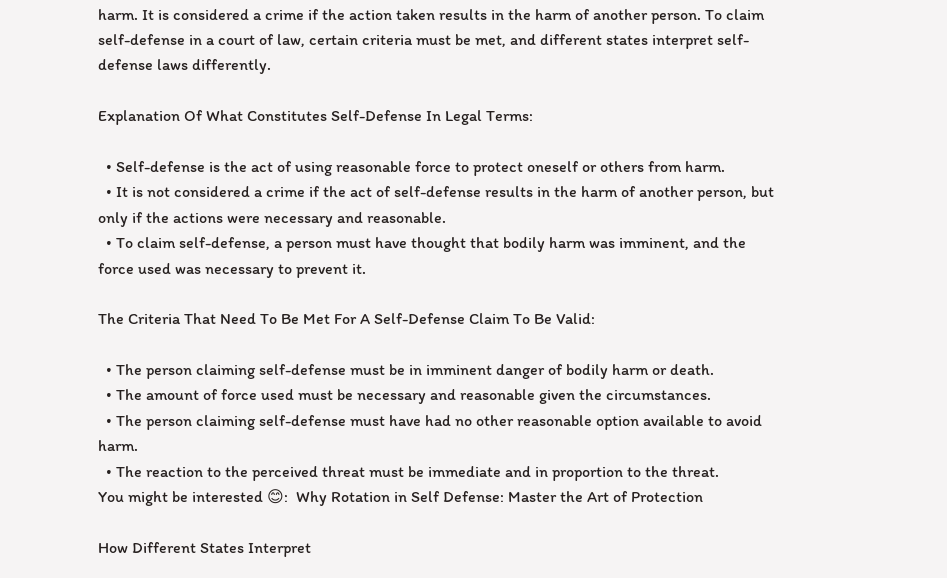harm. It is considered a crime if the action taken results in the harm of another person. To claim self-defense in a court of law, certain criteria must be met, and different states interpret self-defense laws differently.

Explanation Of What Constitutes Self-Defense In Legal Terms:

  • Self-defense is the act of using reasonable force to protect oneself or others from harm.
  • It is not considered a crime if the act of self-defense results in the harm of another person, but only if the actions were necessary and reasonable.
  • To claim self-defense, a person must have thought that bodily harm was imminent, and the force used was necessary to prevent it.

The Criteria That Need To Be Met For A Self-Defense Claim To Be Valid:

  • The person claiming self-defense must be in imminent danger of bodily harm or death.
  • The amount of force used must be necessary and reasonable given the circumstances.
  • The person claiming self-defense must have had no other reasonable option available to avoid harm.
  • The reaction to the perceived threat must be immediate and in proportion to the threat.
You might be interested 😊:  Why Rotation in Self Defense: Master the Art of Protection

How Different States Interpret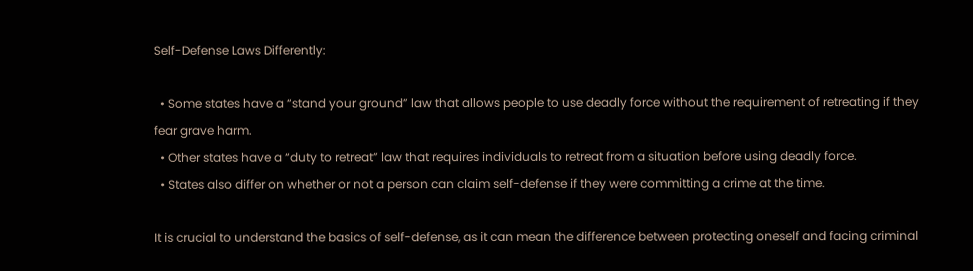Self-Defense Laws Differently:

  • Some states have a “stand your ground” law that allows people to use deadly force without the requirement of retreating if they fear grave harm.
  • Other states have a “duty to retreat” law that requires individuals to retreat from a situation before using deadly force.
  • States also differ on whether or not a person can claim self-defense if they were committing a crime at the time.

It is crucial to understand the basics of self-defense, as it can mean the difference between protecting oneself and facing criminal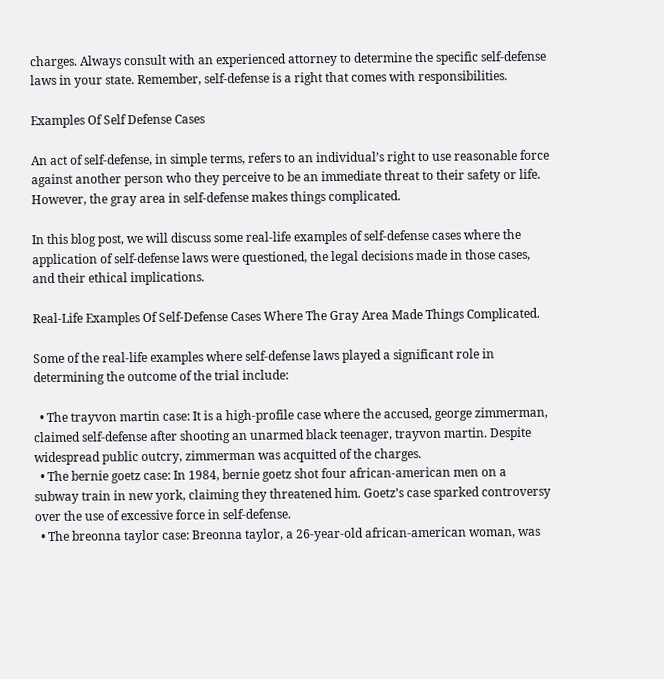charges. Always consult with an experienced attorney to determine the specific self-defense laws in your state. Remember, self-defense is a right that comes with responsibilities.

Examples Of Self Defense Cases

An act of self-defense, in simple terms, refers to an individual’s right to use reasonable force against another person who they perceive to be an immediate threat to their safety or life. However, the gray area in self-defense makes things complicated.

In this blog post, we will discuss some real-life examples of self-defense cases where the application of self-defense laws were questioned, the legal decisions made in those cases, and their ethical implications.

Real-Life Examples Of Self-Defense Cases Where The Gray Area Made Things Complicated.

Some of the real-life examples where self-defense laws played a significant role in determining the outcome of the trial include:

  • The trayvon martin case: It is a high-profile case where the accused, george zimmerman, claimed self-defense after shooting an unarmed black teenager, trayvon martin. Despite widespread public outcry, zimmerman was acquitted of the charges.
  • The bernie goetz case: In 1984, bernie goetz shot four african-american men on a subway train in new york, claiming they threatened him. Goetz’s case sparked controversy over the use of excessive force in self-defense.
  • The breonna taylor case: Breonna taylor, a 26-year-old african-american woman, was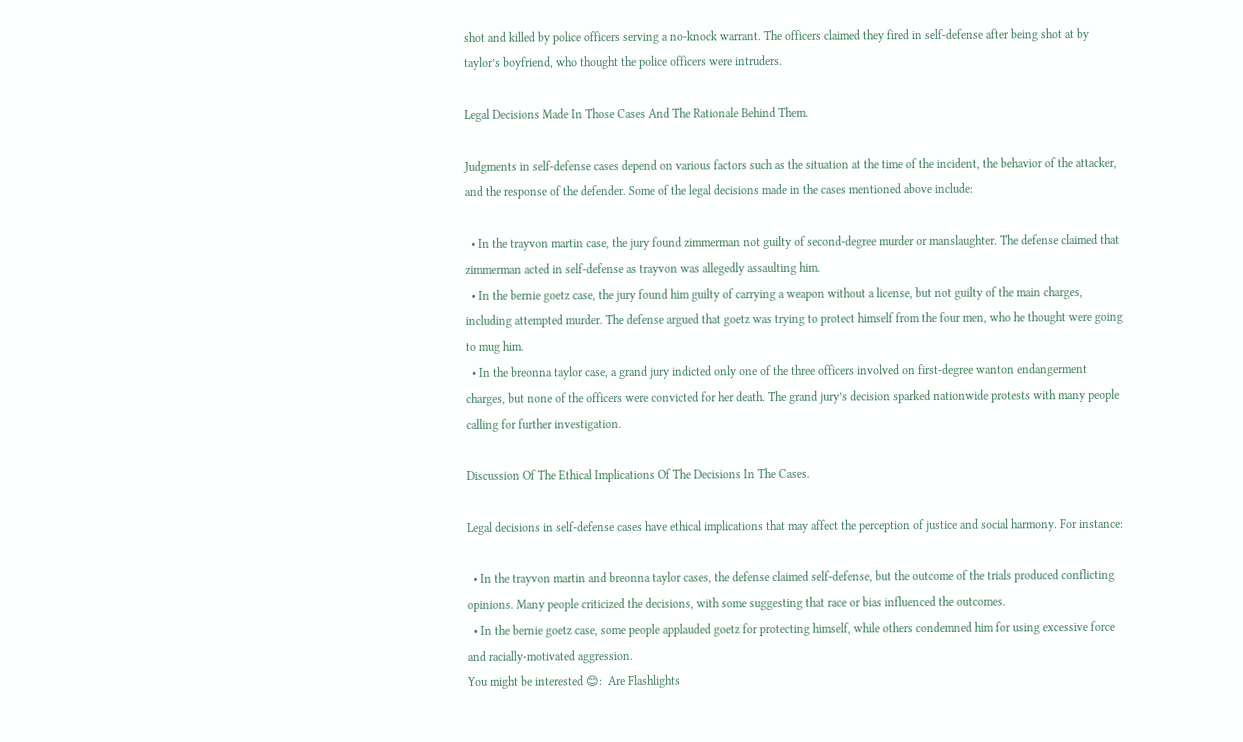shot and killed by police officers serving a no-knock warrant. The officers claimed they fired in self-defense after being shot at by taylor’s boyfriend, who thought the police officers were intruders.

Legal Decisions Made In Those Cases And The Rationale Behind Them.

Judgments in self-defense cases depend on various factors such as the situation at the time of the incident, the behavior of the attacker, and the response of the defender. Some of the legal decisions made in the cases mentioned above include:

  • In the trayvon martin case, the jury found zimmerman not guilty of second-degree murder or manslaughter. The defense claimed that zimmerman acted in self-defense as trayvon was allegedly assaulting him.
  • In the bernie goetz case, the jury found him guilty of carrying a weapon without a license, but not guilty of the main charges, including attempted murder. The defense argued that goetz was trying to protect himself from the four men, who he thought were going to mug him.
  • In the breonna taylor case, a grand jury indicted only one of the three officers involved on first-degree wanton endangerment charges, but none of the officers were convicted for her death. The grand jury’s decision sparked nationwide protests with many people calling for further investigation.

Discussion Of The Ethical Implications Of The Decisions In The Cases.

Legal decisions in self-defense cases have ethical implications that may affect the perception of justice and social harmony. For instance:

  • In the trayvon martin and breonna taylor cases, the defense claimed self-defense, but the outcome of the trials produced conflicting opinions. Many people criticized the decisions, with some suggesting that race or bias influenced the outcomes.
  • In the bernie goetz case, some people applauded goetz for protecting himself, while others condemned him for using excessive force and racially-motivated aggression.
You might be interested 😊:  Are Flashlights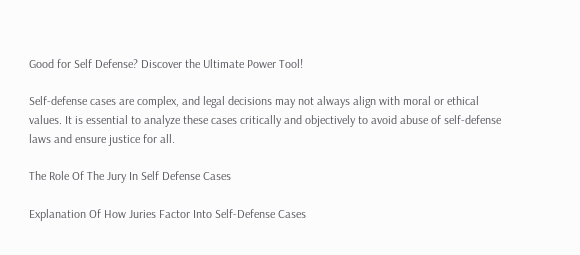Good for Self Defense? Discover the Ultimate Power Tool!

Self-defense cases are complex, and legal decisions may not always align with moral or ethical values. It is essential to analyze these cases critically and objectively to avoid abuse of self-defense laws and ensure justice for all.

The Role Of The Jury In Self Defense Cases

Explanation Of How Juries Factor Into Self-Defense Cases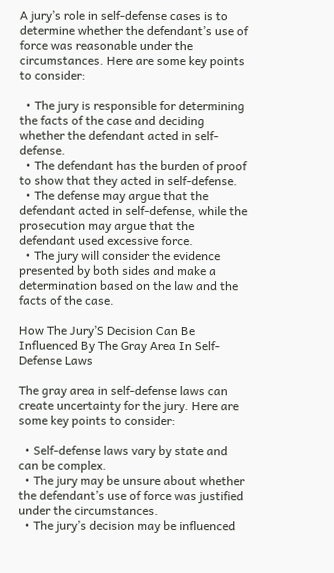A jury’s role in self-defense cases is to determine whether the defendant’s use of force was reasonable under the circumstances. Here are some key points to consider:

  • The jury is responsible for determining the facts of the case and deciding whether the defendant acted in self-defense.
  • The defendant has the burden of proof to show that they acted in self-defense.
  • The defense may argue that the defendant acted in self-defense, while the prosecution may argue that the defendant used excessive force.
  • The jury will consider the evidence presented by both sides and make a determination based on the law and the facts of the case.

How The Jury’S Decision Can Be Influenced By The Gray Area In Self-Defense Laws

The gray area in self-defense laws can create uncertainty for the jury. Here are some key points to consider:

  • Self-defense laws vary by state and can be complex.
  • The jury may be unsure about whether the defendant’s use of force was justified under the circumstances.
  • The jury’s decision may be influenced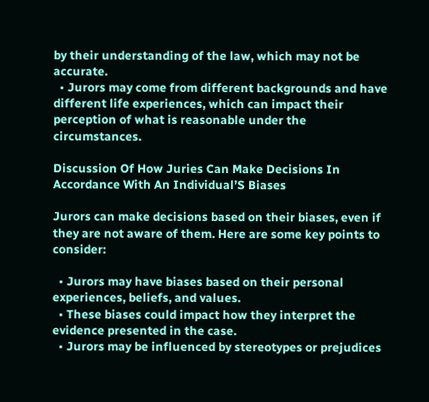by their understanding of the law, which may not be accurate.
  • Jurors may come from different backgrounds and have different life experiences, which can impact their perception of what is reasonable under the circumstances.

Discussion Of How Juries Can Make Decisions In Accordance With An Individual’S Biases

Jurors can make decisions based on their biases, even if they are not aware of them. Here are some key points to consider:

  • Jurors may have biases based on their personal experiences, beliefs, and values.
  • These biases could impact how they interpret the evidence presented in the case.
  • Jurors may be influenced by stereotypes or prejudices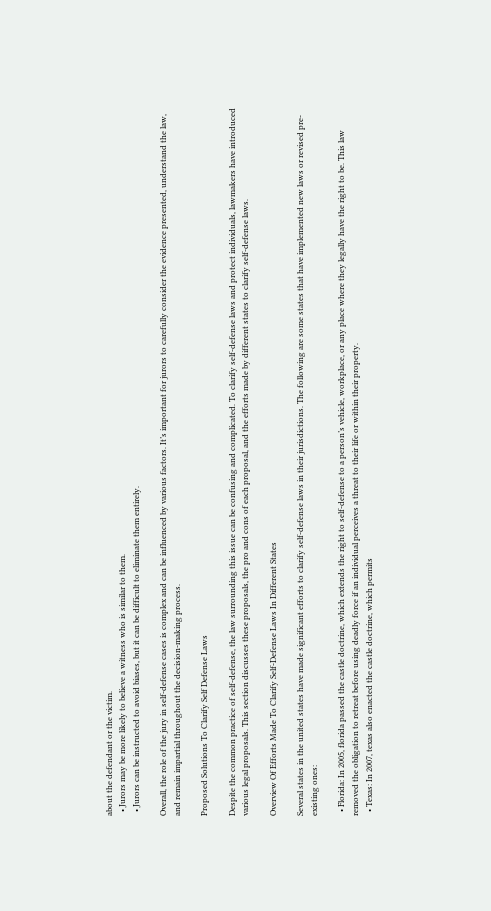about the defendant or the victim.
  • Jurors may be more likely to believe a witness who is similar to them.
  • Jurors can be instructed to avoid biases, but it can be difficult to eliminate them entirely.

Overall, the role of the jury in self-defense cases is complex and can be influenced by various factors. It’s important for jurors to carefully consider the evidence presented, understand the law, and remain impartial throughout the decision-making process.

Proposed Solutions To Clarify Self Defense Laws

Despite the common practice of self-defense, the law surrounding this issue can be confusing and complicated. To clarify self-defense laws and protect individuals, lawmakers have introduced various legal proposals. This section discusses these proposals, the pro and cons of each proposal, and the efforts made by different states to clarify self-defense laws.

Overview Of Efforts Made To Clarify Self-Defense Laws In Different States

Several states in the united states have made significant efforts to clarify self-defense laws in their jurisdictions. The following are some states that have implemented new laws or revised pre-existing ones:

  • Florida: In 2005, florida passed the castle doctrine, which extends the right to self-defense to a person’s vehicle, workplace, or any place where they legally have the right to be. This law removed the obligation to retreat before using deadly force if an individual perceives a threat to their life or within their property.
  • Texas: In 2007, texas also enacted the castle doctrine, which permits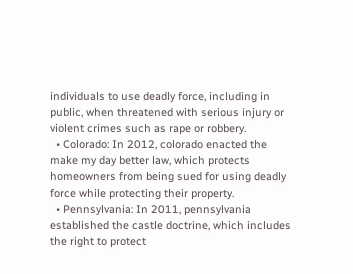individuals to use deadly force, including in public, when threatened with serious injury or violent crimes such as rape or robbery.
  • Colorado: In 2012, colorado enacted the make my day better law, which protects homeowners from being sued for using deadly force while protecting their property.
  • Pennsylvania: In 2011, pennsylvania established the castle doctrine, which includes the right to protect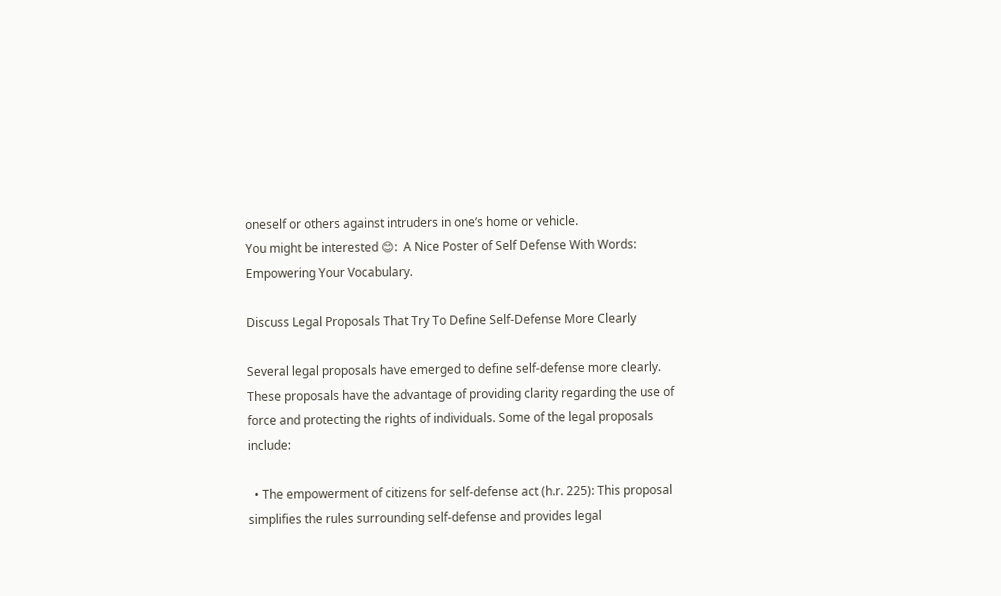oneself or others against intruders in one’s home or vehicle.
You might be interested 😊:  A Nice Poster of Self Defense With Words: Empowering Your Vocabulary.

Discuss Legal Proposals That Try To Define Self-Defense More Clearly

Several legal proposals have emerged to define self-defense more clearly. These proposals have the advantage of providing clarity regarding the use of force and protecting the rights of individuals. Some of the legal proposals include:

  • The empowerment of citizens for self-defense act (h.r. 225): This proposal simplifies the rules surrounding self-defense and provides legal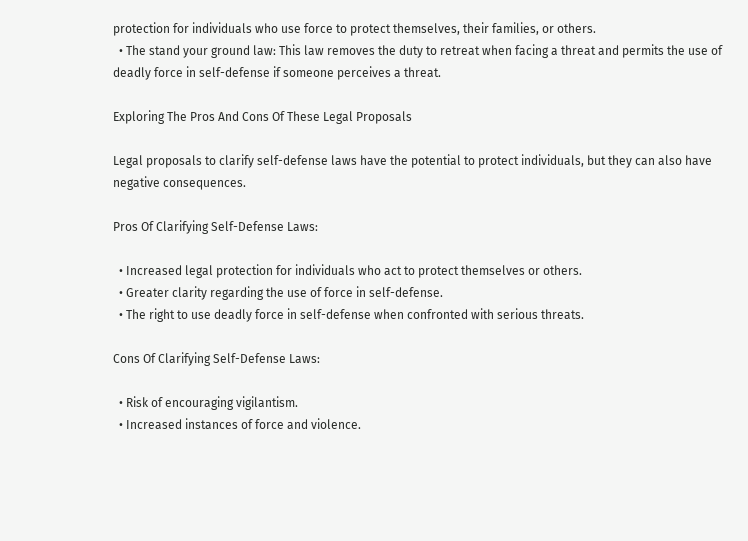protection for individuals who use force to protect themselves, their families, or others.
  • The stand your ground law: This law removes the duty to retreat when facing a threat and permits the use of deadly force in self-defense if someone perceives a threat.

Exploring The Pros And Cons Of These Legal Proposals

Legal proposals to clarify self-defense laws have the potential to protect individuals, but they can also have negative consequences.

Pros Of Clarifying Self-Defense Laws:

  • Increased legal protection for individuals who act to protect themselves or others.
  • Greater clarity regarding the use of force in self-defense.
  • The right to use deadly force in self-defense when confronted with serious threats.

Cons Of Clarifying Self-Defense Laws:

  • Risk of encouraging vigilantism.
  • Increased instances of force and violence.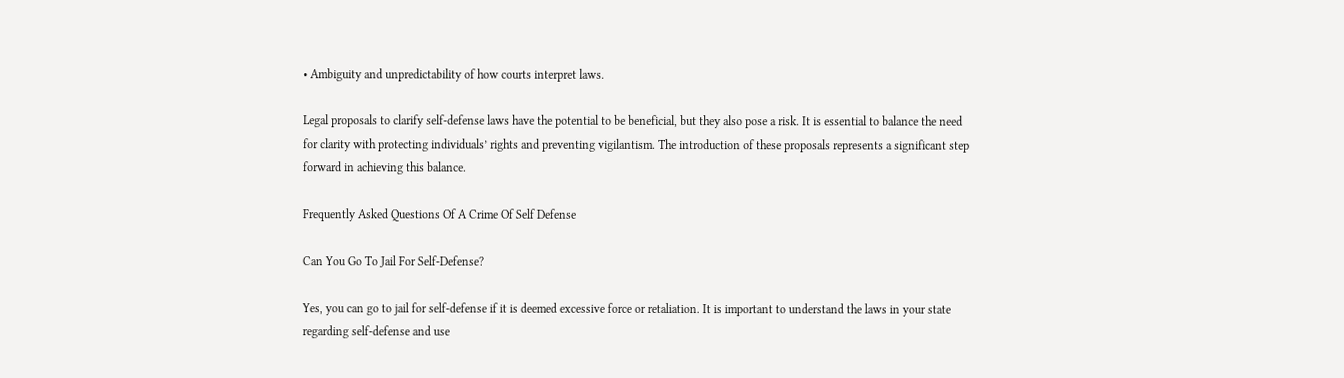• Ambiguity and unpredictability of how courts interpret laws.

Legal proposals to clarify self-defense laws have the potential to be beneficial, but they also pose a risk. It is essential to balance the need for clarity with protecting individuals’ rights and preventing vigilantism. The introduction of these proposals represents a significant step forward in achieving this balance.

Frequently Asked Questions Of A Crime Of Self Defense

Can You Go To Jail For Self-Defense?

Yes, you can go to jail for self-defense if it is deemed excessive force or retaliation. It is important to understand the laws in your state regarding self-defense and use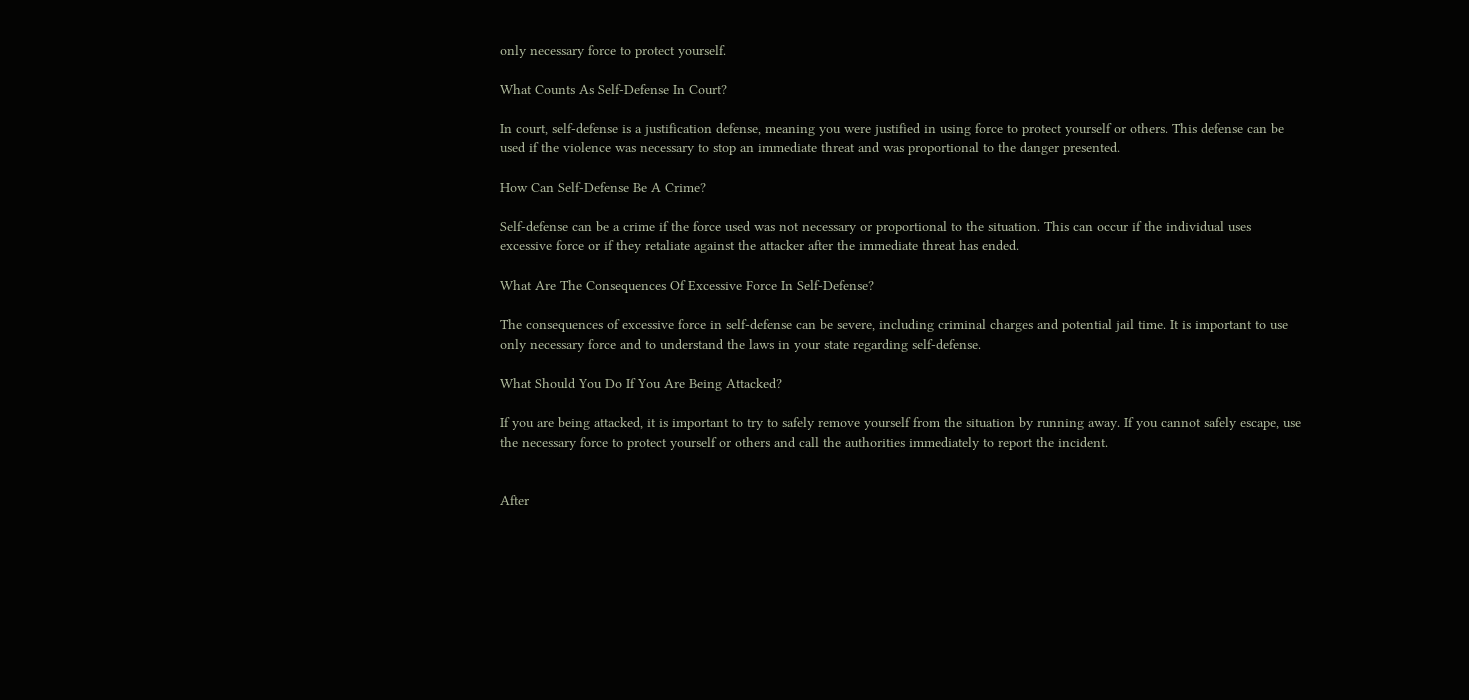only necessary force to protect yourself.

What Counts As Self-Defense In Court?

In court, self-defense is a justification defense, meaning you were justified in using force to protect yourself or others. This defense can be used if the violence was necessary to stop an immediate threat and was proportional to the danger presented.

How Can Self-Defense Be A Crime?

Self-defense can be a crime if the force used was not necessary or proportional to the situation. This can occur if the individual uses excessive force or if they retaliate against the attacker after the immediate threat has ended.

What Are The Consequences Of Excessive Force In Self-Defense?

The consequences of excessive force in self-defense can be severe, including criminal charges and potential jail time. It is important to use only necessary force and to understand the laws in your state regarding self-defense.

What Should You Do If You Are Being Attacked?

If you are being attacked, it is important to try to safely remove yourself from the situation by running away. If you cannot safely escape, use the necessary force to protect yourself or others and call the authorities immediately to report the incident.


After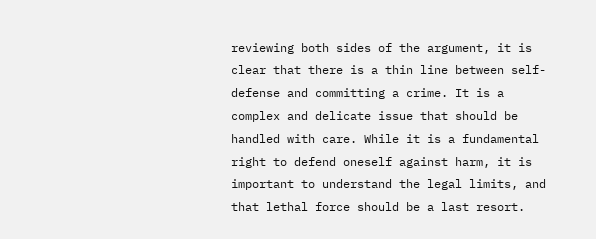reviewing both sides of the argument, it is clear that there is a thin line between self-defense and committing a crime. It is a complex and delicate issue that should be handled with care. While it is a fundamental right to defend oneself against harm, it is important to understand the legal limits, and that lethal force should be a last resort.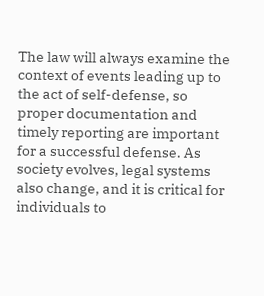The law will always examine the context of events leading up to the act of self-defense, so proper documentation and timely reporting are important for a successful defense. As society evolves, legal systems also change, and it is critical for individuals to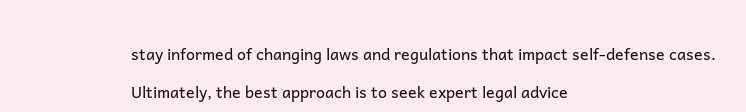stay informed of changing laws and regulations that impact self-defense cases.

Ultimately, the best approach is to seek expert legal advice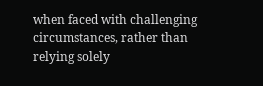when faced with challenging circumstances, rather than relying solely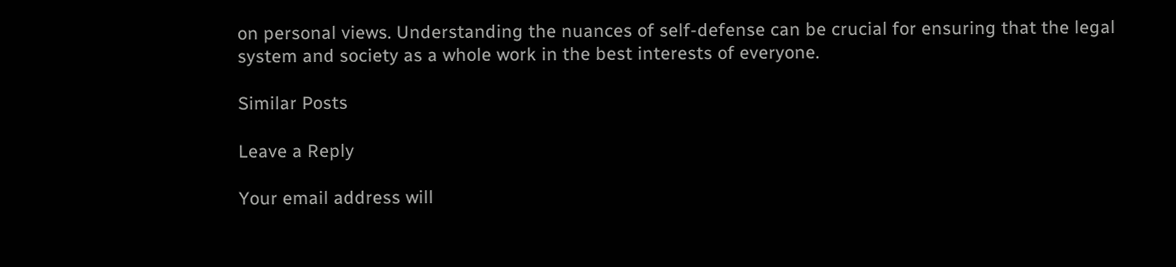on personal views. Understanding the nuances of self-defense can be crucial for ensuring that the legal system and society as a whole work in the best interests of everyone.

Similar Posts

Leave a Reply

Your email address will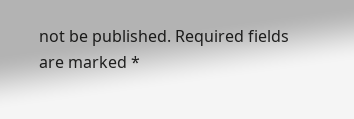not be published. Required fields are marked *